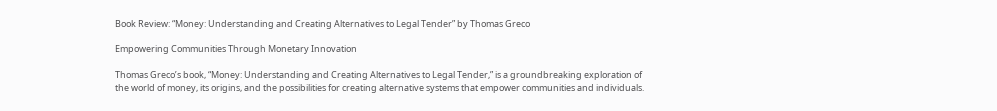Book Review: “Money: Understanding and Creating Alternatives to Legal Tender” by Thomas Greco

Empowering Communities Through Monetary Innovation

Thomas Greco’s book, “Money: Understanding and Creating Alternatives to Legal Tender,” is a groundbreaking exploration of the world of money, its origins, and the possibilities for creating alternative systems that empower communities and individuals.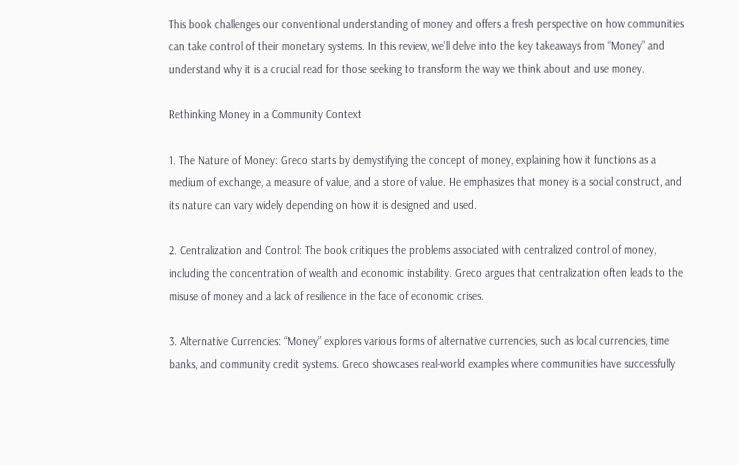This book challenges our conventional understanding of money and offers a fresh perspective on how communities can take control of their monetary systems. In this review, we’ll delve into the key takeaways from “Money” and understand why it is a crucial read for those seeking to transform the way we think about and use money.

Rethinking Money in a Community Context

1. The Nature of Money: Greco starts by demystifying the concept of money, explaining how it functions as a medium of exchange, a measure of value, and a store of value. He emphasizes that money is a social construct, and its nature can vary widely depending on how it is designed and used.

2. Centralization and Control: The book critiques the problems associated with centralized control of money, including the concentration of wealth and economic instability. Greco argues that centralization often leads to the misuse of money and a lack of resilience in the face of economic crises.

3. Alternative Currencies: “Money” explores various forms of alternative currencies, such as local currencies, time banks, and community credit systems. Greco showcases real-world examples where communities have successfully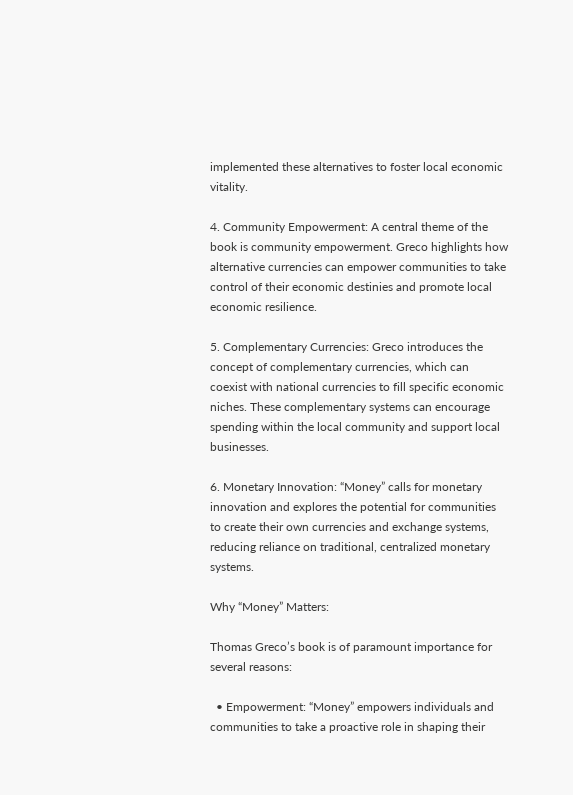implemented these alternatives to foster local economic vitality.

4. Community Empowerment: A central theme of the book is community empowerment. Greco highlights how alternative currencies can empower communities to take control of their economic destinies and promote local economic resilience.

5. Complementary Currencies: Greco introduces the concept of complementary currencies, which can coexist with national currencies to fill specific economic niches. These complementary systems can encourage spending within the local community and support local businesses.

6. Monetary Innovation: “Money” calls for monetary innovation and explores the potential for communities to create their own currencies and exchange systems, reducing reliance on traditional, centralized monetary systems.

Why “Money” Matters:

Thomas Greco’s book is of paramount importance for several reasons:

  • Empowerment: “Money” empowers individuals and communities to take a proactive role in shaping their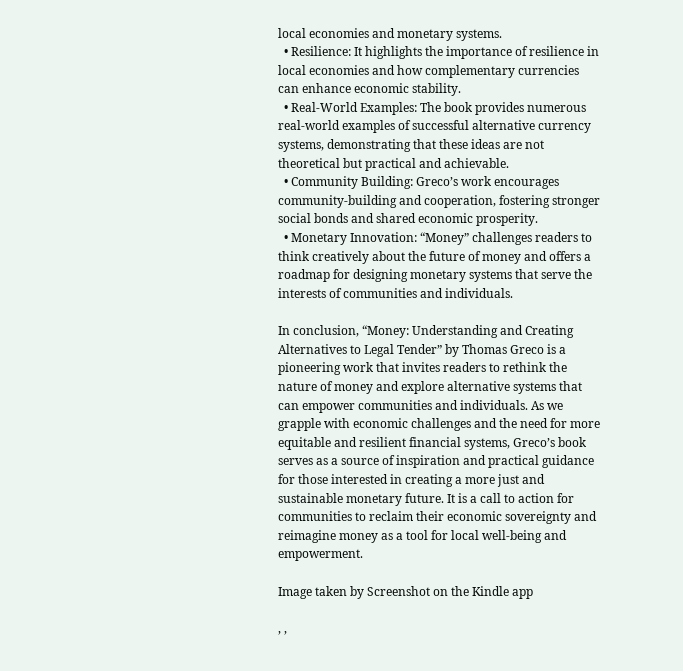local economies and monetary systems.
  • Resilience: It highlights the importance of resilience in local economies and how complementary currencies can enhance economic stability.
  • Real-World Examples: The book provides numerous real-world examples of successful alternative currency systems, demonstrating that these ideas are not theoretical but practical and achievable.
  • Community Building: Greco’s work encourages community-building and cooperation, fostering stronger social bonds and shared economic prosperity.
  • Monetary Innovation: “Money” challenges readers to think creatively about the future of money and offers a roadmap for designing monetary systems that serve the interests of communities and individuals.

In conclusion, “Money: Understanding and Creating Alternatives to Legal Tender” by Thomas Greco is a pioneering work that invites readers to rethink the nature of money and explore alternative systems that can empower communities and individuals. As we grapple with economic challenges and the need for more equitable and resilient financial systems, Greco’s book serves as a source of inspiration and practical guidance for those interested in creating a more just and sustainable monetary future. It is a call to action for communities to reclaim their economic sovereignty and reimagine money as a tool for local well-being and empowerment.

Image taken by Screenshot on the Kindle app

, ,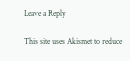Leave a Reply

This site uses Akismet to reduce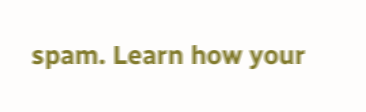spam. Learn how your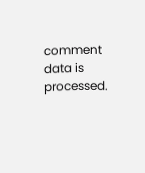comment data is processed.